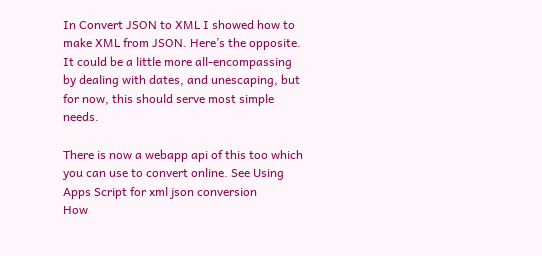In Convert JSON to XML I showed how to make XML from JSON. Here’s the opposite. It could be a little more all-encompassing by dealing with dates, and unescaping, but for now, this should serve most simple needs.

There is now a webapp api of this too which you can use to convert online. See Using Apps Script for xml json conversion
How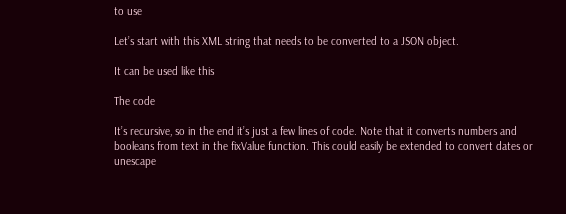to use

Let’s start with this XML string that needs to be converted to a JSON object.

It can be used like this

The code

It’s recursive, so in the end it’s just a few lines of code. Note that it converts numbers and booleans from text in the fixValue function. This could easily be extended to convert dates or unescape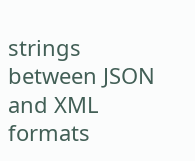strings between JSON and XML formats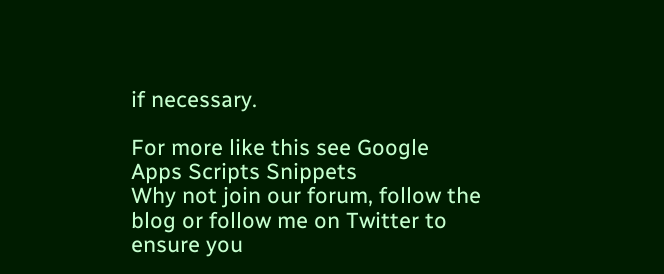if necessary.

For more like this see Google Apps Scripts Snippets
Why not join our forum, follow the blog or follow me on Twitter to ensure you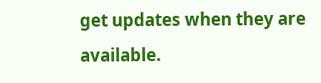get updates when they are available.